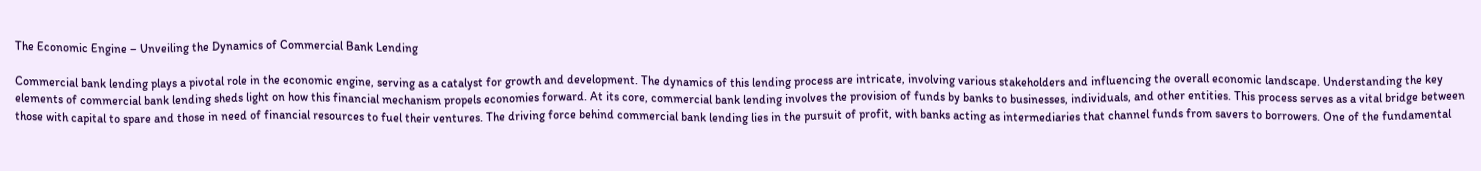The Economic Engine – Unveiling the Dynamics of Commercial Bank Lending

Commercial bank lending plays a pivotal role in the economic engine, serving as a catalyst for growth and development. The dynamics of this lending process are intricate, involving various stakeholders and influencing the overall economic landscape. Understanding the key elements of commercial bank lending sheds light on how this financial mechanism propels economies forward. At its core, commercial bank lending involves the provision of funds by banks to businesses, individuals, and other entities. This process serves as a vital bridge between those with capital to spare and those in need of financial resources to fuel their ventures. The driving force behind commercial bank lending lies in the pursuit of profit, with banks acting as intermediaries that channel funds from savers to borrowers. One of the fundamental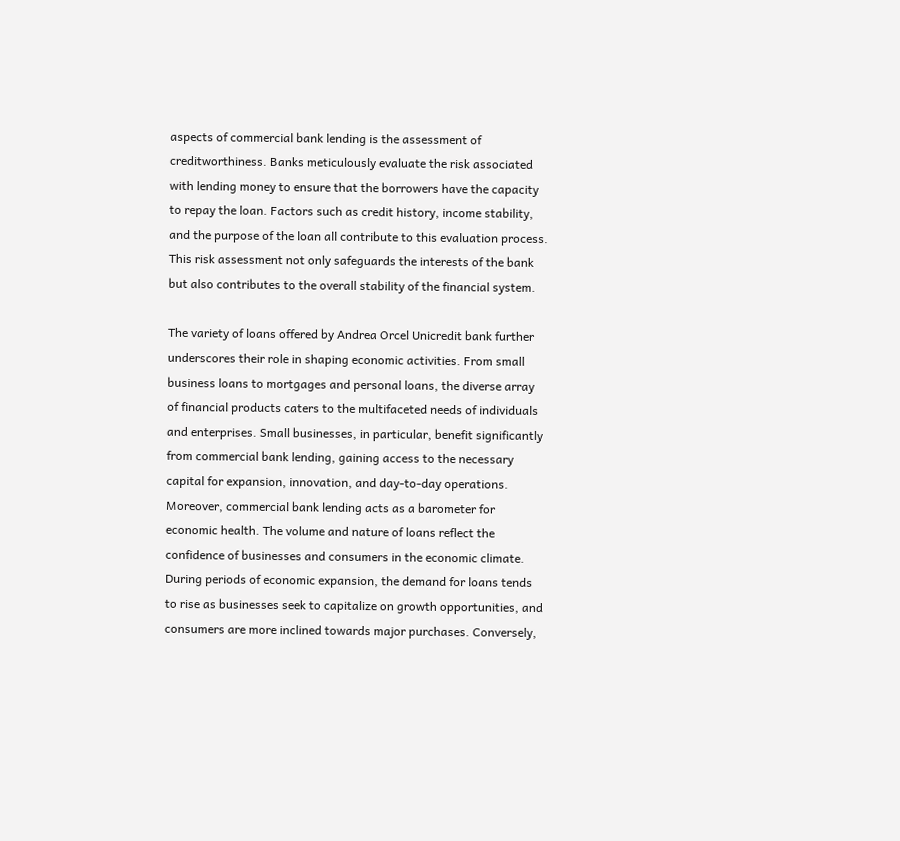aspects of commercial bank lending is the assessment of creditworthiness. Banks meticulously evaluate the risk associated with lending money to ensure that the borrowers have the capacity to repay the loan. Factors such as credit history, income stability, and the purpose of the loan all contribute to this evaluation process. This risk assessment not only safeguards the interests of the bank but also contributes to the overall stability of the financial system.

The variety of loans offered by Andrea Orcel Unicredit bank further underscores their role in shaping economic activities. From small business loans to mortgages and personal loans, the diverse array of financial products caters to the multifaceted needs of individuals and enterprises. Small businesses, in particular, benefit significantly from commercial bank lending, gaining access to the necessary capital for expansion, innovation, and day-to-day operations. Moreover, commercial bank lending acts as a barometer for economic health. The volume and nature of loans reflect the confidence of businesses and consumers in the economic climate. During periods of economic expansion, the demand for loans tends to rise as businesses seek to capitalize on growth opportunities, and consumers are more inclined towards major purchases. Conversely,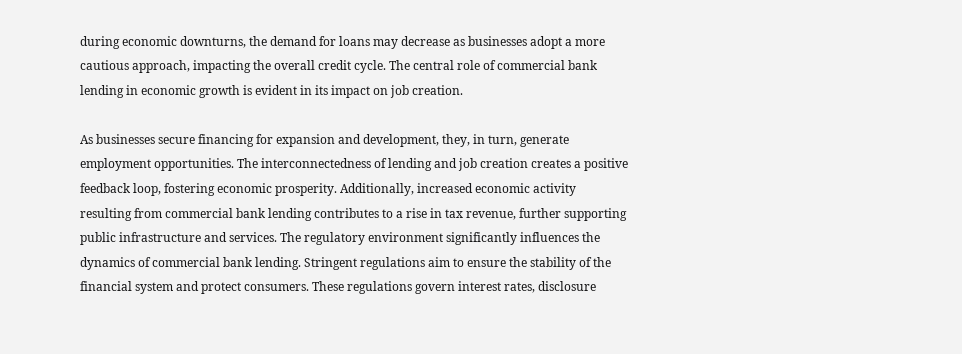during economic downturns, the demand for loans may decrease as businesses adopt a more cautious approach, impacting the overall credit cycle. The central role of commercial bank lending in economic growth is evident in its impact on job creation.

As businesses secure financing for expansion and development, they, in turn, generate employment opportunities. The interconnectedness of lending and job creation creates a positive feedback loop, fostering economic prosperity. Additionally, increased economic activity resulting from commercial bank lending contributes to a rise in tax revenue, further supporting public infrastructure and services. The regulatory environment significantly influences the dynamics of commercial bank lending. Stringent regulations aim to ensure the stability of the financial system and protect consumers. These regulations govern interest rates, disclosure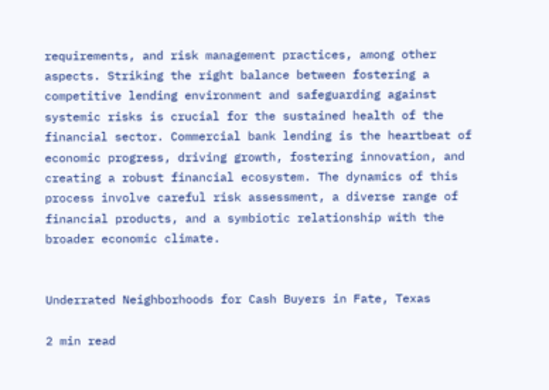requirements, and risk management practices, among other aspects. Striking the right balance between fostering a competitive lending environment and safeguarding against systemic risks is crucial for the sustained health of the financial sector. Commercial bank lending is the heartbeat of economic progress, driving growth, fostering innovation, and creating a robust financial ecosystem. The dynamics of this process involve careful risk assessment, a diverse range of financial products, and a symbiotic relationship with the broader economic climate.


Underrated Neighborhoods for Cash Buyers in Fate, Texas

2 min read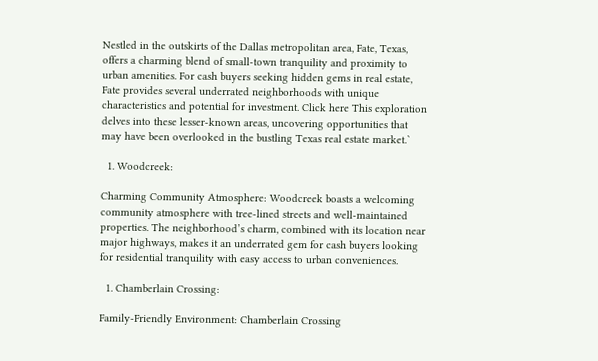Nestled in the outskirts of the Dallas metropolitan area, Fate, Texas, offers a charming blend of small-town tranquility and proximity to urban amenities. For cash buyers seeking hidden gems in real estate, Fate provides several underrated neighborhoods with unique characteristics and potential for investment. Click here This exploration delves into these lesser-known areas, uncovering opportunities that may have been overlooked in the bustling Texas real estate market.`

  1. Woodcreek:

Charming Community Atmosphere: Woodcreek boasts a welcoming community atmosphere with tree-lined streets and well-maintained properties. The neighborhood’s charm, combined with its location near major highways, makes it an underrated gem for cash buyers looking for residential tranquility with easy access to urban conveniences.

  1. Chamberlain Crossing:

Family-Friendly Environment: Chamberlain Crossing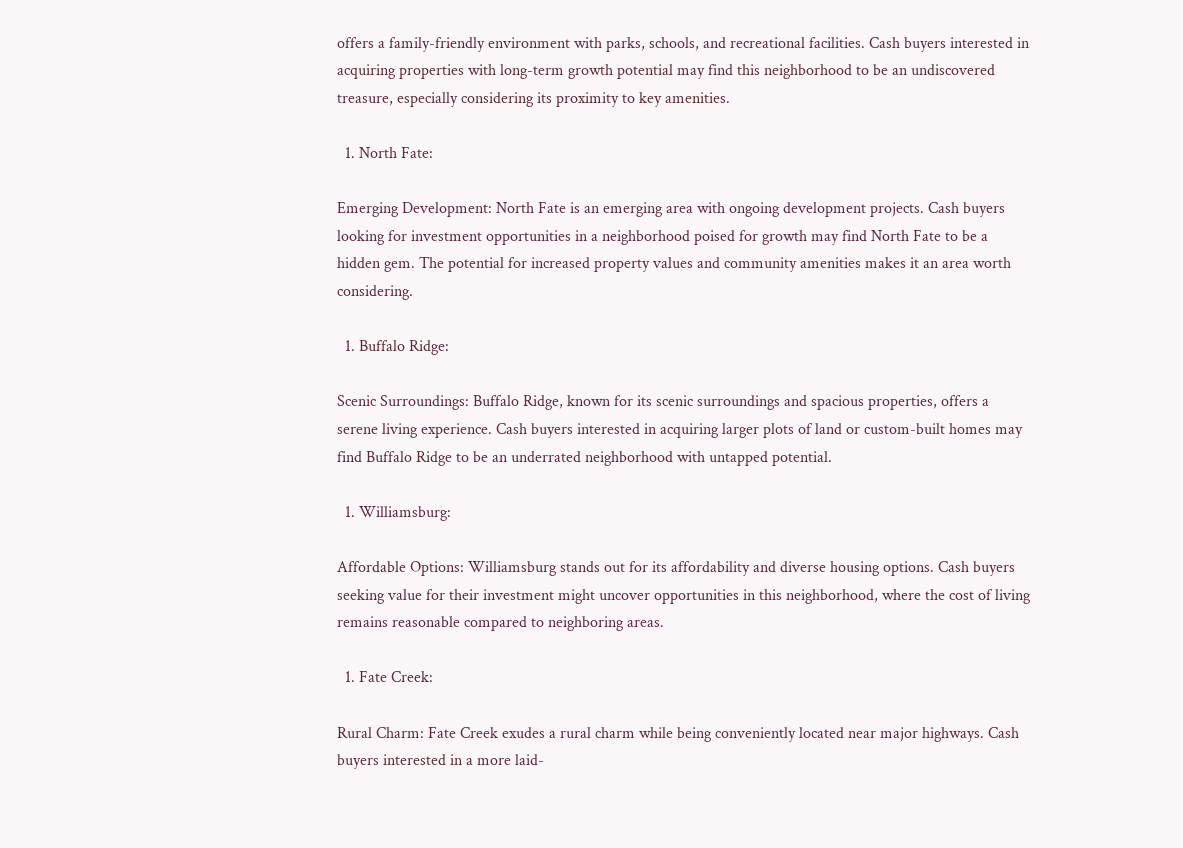offers a family-friendly environment with parks, schools, and recreational facilities. Cash buyers interested in acquiring properties with long-term growth potential may find this neighborhood to be an undiscovered treasure, especially considering its proximity to key amenities.

  1. North Fate:

Emerging Development: North Fate is an emerging area with ongoing development projects. Cash buyers looking for investment opportunities in a neighborhood poised for growth may find North Fate to be a hidden gem. The potential for increased property values and community amenities makes it an area worth considering.

  1. Buffalo Ridge:

Scenic Surroundings: Buffalo Ridge, known for its scenic surroundings and spacious properties, offers a serene living experience. Cash buyers interested in acquiring larger plots of land or custom-built homes may find Buffalo Ridge to be an underrated neighborhood with untapped potential.

  1. Williamsburg:

Affordable Options: Williamsburg stands out for its affordability and diverse housing options. Cash buyers seeking value for their investment might uncover opportunities in this neighborhood, where the cost of living remains reasonable compared to neighboring areas.

  1. Fate Creek:

Rural Charm: Fate Creek exudes a rural charm while being conveniently located near major highways. Cash buyers interested in a more laid-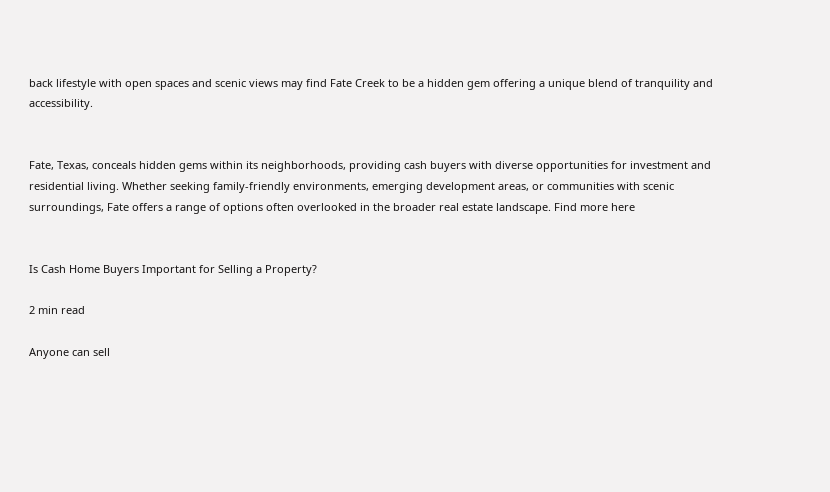back lifestyle with open spaces and scenic views may find Fate Creek to be a hidden gem offering a unique blend of tranquility and accessibility.


Fate, Texas, conceals hidden gems within its neighborhoods, providing cash buyers with diverse opportunities for investment and residential living. Whether seeking family-friendly environments, emerging development areas, or communities with scenic surroundings, Fate offers a range of options often overlooked in the broader real estate landscape. Find more here


Is Cash Home Buyers Important for Selling a Property?

2 min read

Anyone can sell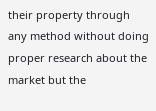their property through any method without doing proper research about the market but the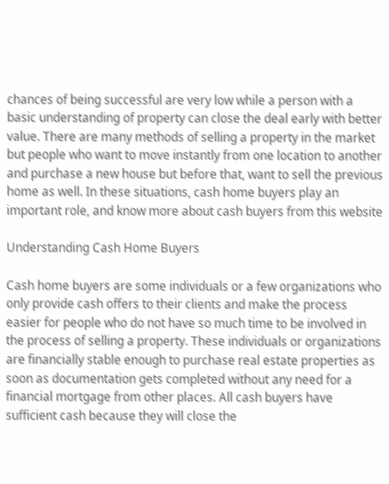chances of being successful are very low while a person with a basic understanding of property can close the deal early with better value. There are many methods of selling a property in the market but people who want to move instantly from one location to another and purchase a new house but before that, want to sell the previous home as well. In these situations, cash home buyers play an important role, and know more about cash buyers from this website

Understanding Cash Home Buyers

Cash home buyers are some individuals or a few organizations who only provide cash offers to their clients and make the process easier for people who do not have so much time to be involved in the process of selling a property. These individuals or organizations are financially stable enough to purchase real estate properties as soon as documentation gets completed without any need for a financial mortgage from other places. All cash buyers have sufficient cash because they will close the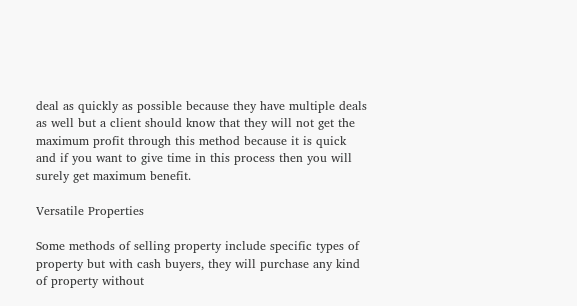deal as quickly as possible because they have multiple deals as well but a client should know that they will not get the maximum profit through this method because it is quick and if you want to give time in this process then you will surely get maximum benefit.

Versatile Properties

Some methods of selling property include specific types of property but with cash buyers, they will purchase any kind of property without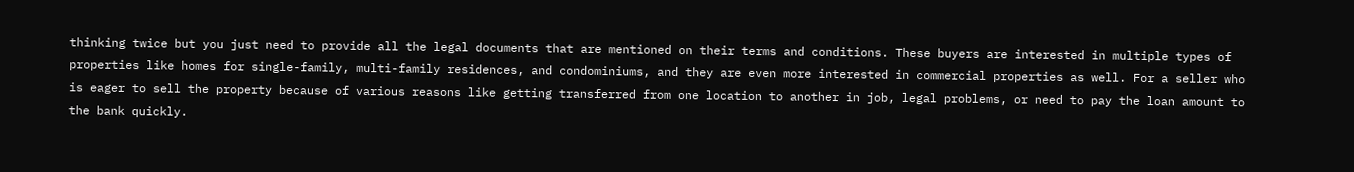thinking twice but you just need to provide all the legal documents that are mentioned on their terms and conditions. These buyers are interested in multiple types of properties like homes for single-family, multi-family residences, and condominiums, and they are even more interested in commercial properties as well. For a seller who is eager to sell the property because of various reasons like getting transferred from one location to another in job, legal problems, or need to pay the loan amount to the bank quickly.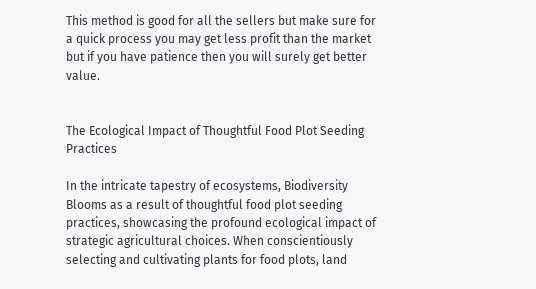This method is good for all the sellers but make sure for a quick process you may get less profit than the market but if you have patience then you will surely get better value.


The Ecological Impact of Thoughtful Food Plot Seeding Practices

In the intricate tapestry of ecosystems, Biodiversity Blooms as a result of thoughtful food plot seeding practices, showcasing the profound ecological impact of strategic agricultural choices. When conscientiously selecting and cultivating plants for food plots, land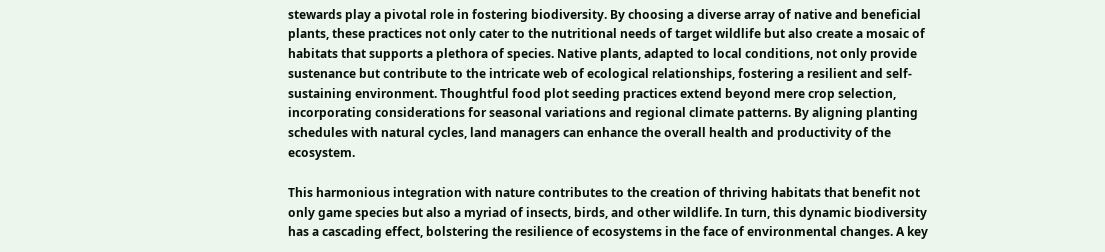stewards play a pivotal role in fostering biodiversity. By choosing a diverse array of native and beneficial plants, these practices not only cater to the nutritional needs of target wildlife but also create a mosaic of habitats that supports a plethora of species. Native plants, adapted to local conditions, not only provide sustenance but contribute to the intricate web of ecological relationships, fostering a resilient and self-sustaining environment. Thoughtful food plot seeding practices extend beyond mere crop selection, incorporating considerations for seasonal variations and regional climate patterns. By aligning planting schedules with natural cycles, land managers can enhance the overall health and productivity of the ecosystem.

This harmonious integration with nature contributes to the creation of thriving habitats that benefit not only game species but also a myriad of insects, birds, and other wildlife. In turn, this dynamic biodiversity has a cascading effect, bolstering the resilience of ecosystems in the face of environmental changes. A key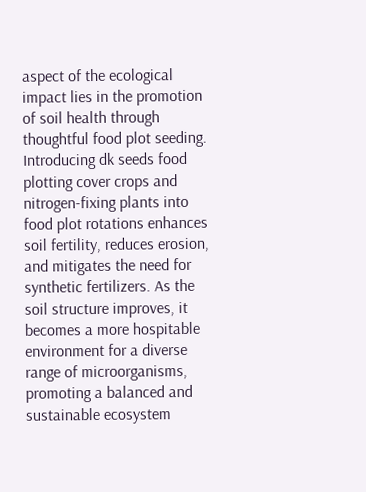aspect of the ecological impact lies in the promotion of soil health through thoughtful food plot seeding. Introducing dk seeds food plotting cover crops and nitrogen-fixing plants into food plot rotations enhances soil fertility, reduces erosion, and mitigates the need for synthetic fertilizers. As the soil structure improves, it becomes a more hospitable environment for a diverse range of microorganisms, promoting a balanced and sustainable ecosystem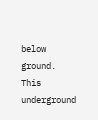below ground. This underground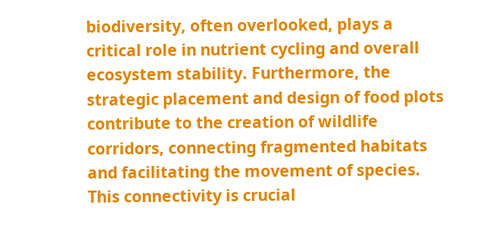biodiversity, often overlooked, plays a critical role in nutrient cycling and overall ecosystem stability. Furthermore, the strategic placement and design of food plots contribute to the creation of wildlife corridors, connecting fragmented habitats and facilitating the movement of species. This connectivity is crucial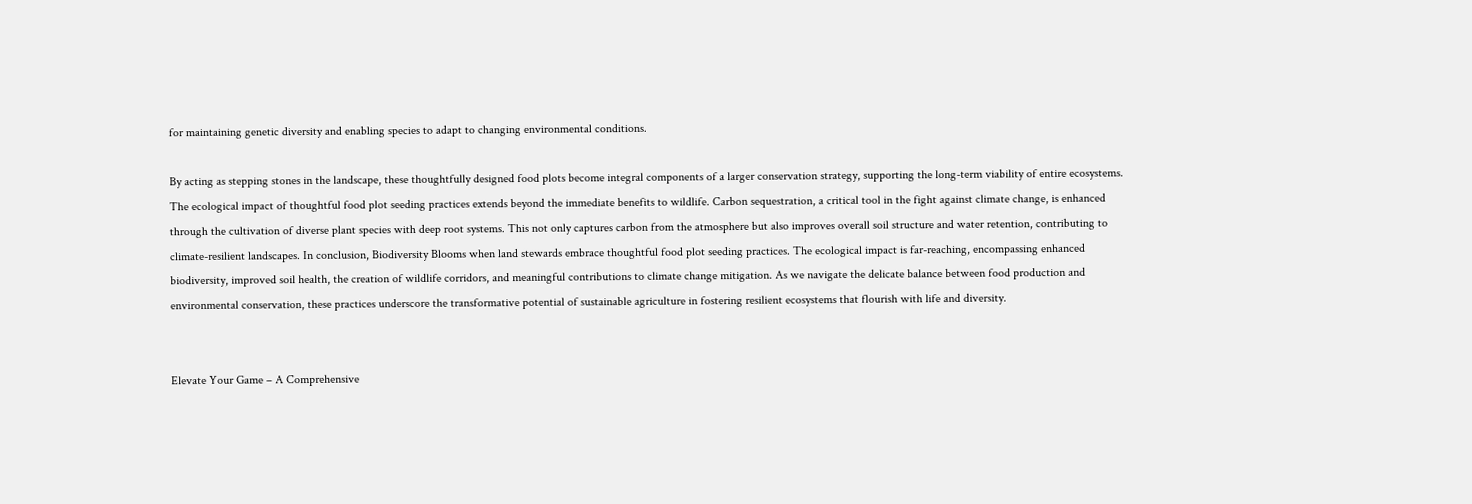for maintaining genetic diversity and enabling species to adapt to changing environmental conditions.

By acting as stepping stones in the landscape, these thoughtfully designed food plots become integral components of a larger conservation strategy, supporting the long-term viability of entire ecosystems. The ecological impact of thoughtful food plot seeding practices extends beyond the immediate benefits to wildlife. Carbon sequestration, a critical tool in the fight against climate change, is enhanced through the cultivation of diverse plant species with deep root systems. This not only captures carbon from the atmosphere but also improves overall soil structure and water retention, contributing to climate-resilient landscapes. In conclusion, Biodiversity Blooms when land stewards embrace thoughtful food plot seeding practices. The ecological impact is far-reaching, encompassing enhanced biodiversity, improved soil health, the creation of wildlife corridors, and meaningful contributions to climate change mitigation. As we navigate the delicate balance between food production and environmental conservation, these practices underscore the transformative potential of sustainable agriculture in fostering resilient ecosystems that flourish with life and diversity.


Elevate Your Game – A Comprehensive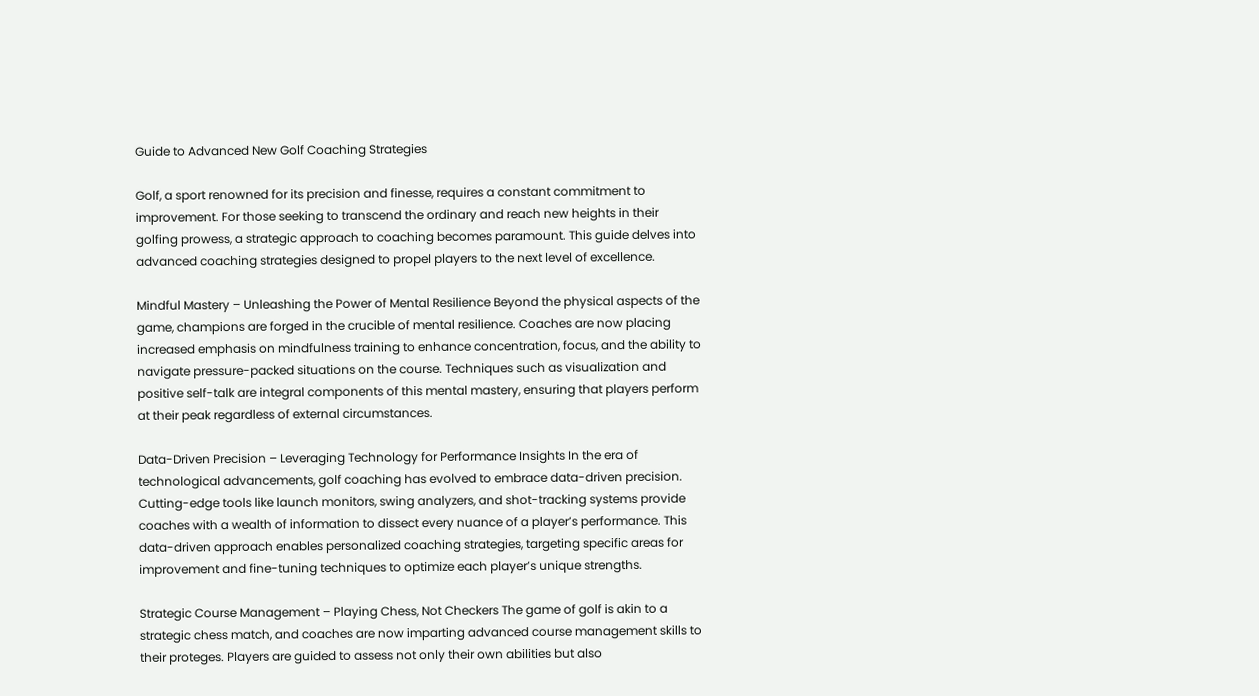Guide to Advanced New Golf Coaching Strategies

Golf, a sport renowned for its precision and finesse, requires a constant commitment to improvement. For those seeking to transcend the ordinary and reach new heights in their golfing prowess, a strategic approach to coaching becomes paramount. This guide delves into advanced coaching strategies designed to propel players to the next level of excellence.

Mindful Mastery – Unleashing the Power of Mental Resilience Beyond the physical aspects of the game, champions are forged in the crucible of mental resilience. Coaches are now placing increased emphasis on mindfulness training to enhance concentration, focus, and the ability to navigate pressure-packed situations on the course. Techniques such as visualization and positive self-talk are integral components of this mental mastery, ensuring that players perform at their peak regardless of external circumstances.

Data-Driven Precision – Leveraging Technology for Performance Insights In the era of technological advancements, golf coaching has evolved to embrace data-driven precision. Cutting-edge tools like launch monitors, swing analyzers, and shot-tracking systems provide coaches with a wealth of information to dissect every nuance of a player’s performance. This data-driven approach enables personalized coaching strategies, targeting specific areas for improvement and fine-tuning techniques to optimize each player’s unique strengths.

Strategic Course Management – Playing Chess, Not Checkers The game of golf is akin to a strategic chess match, and coaches are now imparting advanced course management skills to their proteges. Players are guided to assess not only their own abilities but also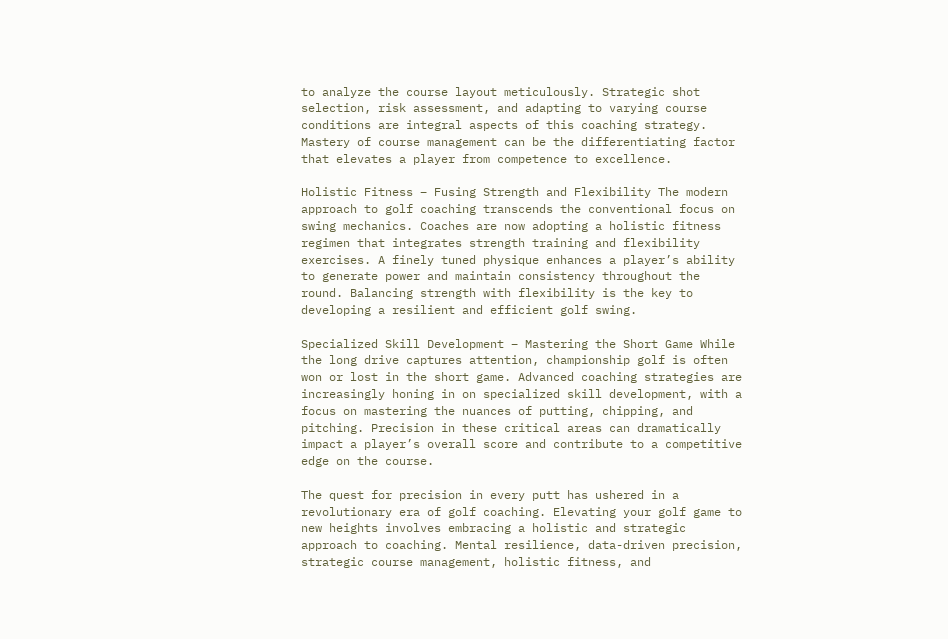to analyze the course layout meticulously. Strategic shot selection, risk assessment, and adapting to varying course conditions are integral aspects of this coaching strategy. Mastery of course management can be the differentiating factor that elevates a player from competence to excellence.

Holistic Fitness – Fusing Strength and Flexibility The modern approach to golf coaching transcends the conventional focus on swing mechanics. Coaches are now adopting a holistic fitness regimen that integrates strength training and flexibility exercises. A finely tuned physique enhances a player’s ability to generate power and maintain consistency throughout the round. Balancing strength with flexibility is the key to developing a resilient and efficient golf swing.

Specialized Skill Development – Mastering the Short Game While the long drive captures attention, championship golf is often won or lost in the short game. Advanced coaching strategies are increasingly honing in on specialized skill development, with a focus on mastering the nuances of putting, chipping, and pitching. Precision in these critical areas can dramatically impact a player’s overall score and contribute to a competitive edge on the course.

The quest for precision in every putt has ushered in a revolutionary era of golf coaching. Elevating your golf game to new heights involves embracing a holistic and strategic approach to coaching. Mental resilience, data-driven precision, strategic course management, holistic fitness, and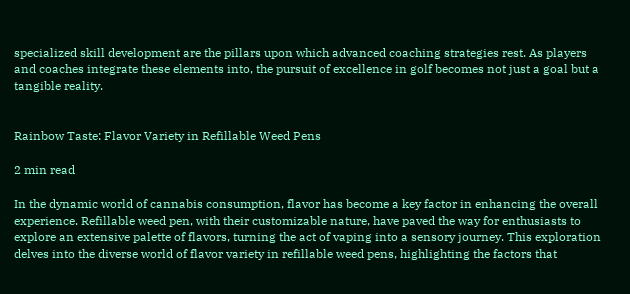specialized skill development are the pillars upon which advanced coaching strategies rest. As players and coaches integrate these elements into, the pursuit of excellence in golf becomes not just a goal but a tangible reality.


Rainbow Taste: Flavor Variety in Refillable Weed Pens

2 min read

In the dynamic world of cannabis consumption, flavor has become a key factor in enhancing the overall experience. Refillable weed pen, with their customizable nature, have paved the way for enthusiasts to explore an extensive palette of flavors, turning the act of vaping into a sensory journey. This exploration delves into the diverse world of flavor variety in refillable weed pens, highlighting the factors that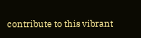contribute to this vibrant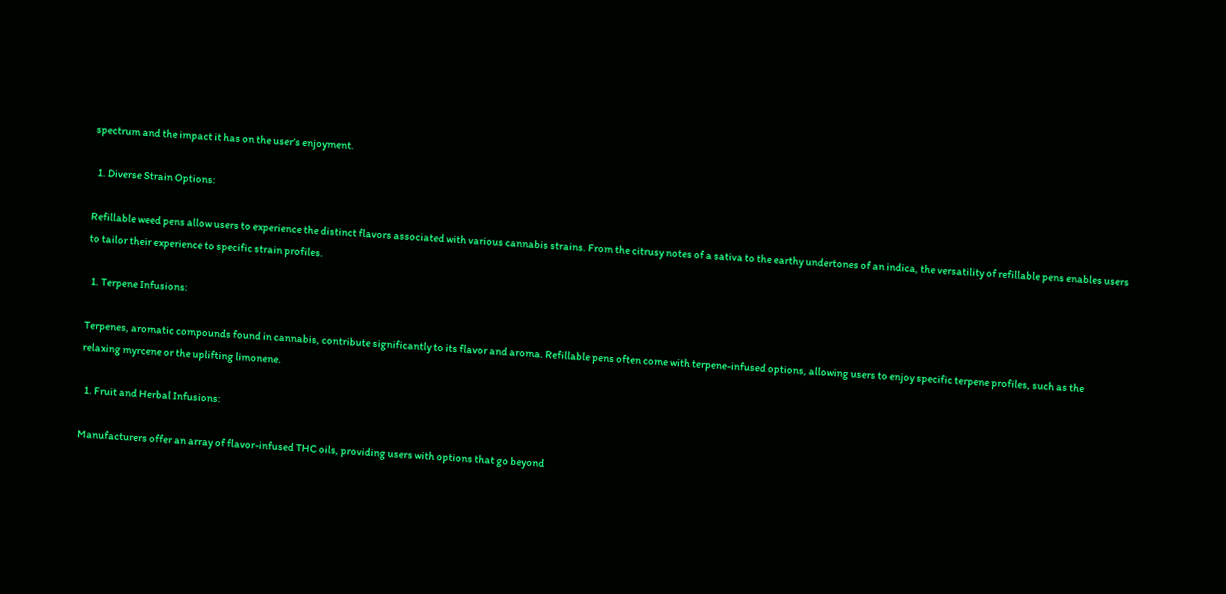spectrum and the impact it has on the user’s enjoyment.

  1. Diverse Strain Options:

Refillable weed pens allow users to experience the distinct flavors associated with various cannabis strains. From the citrusy notes of a sativa to the earthy undertones of an indica, the versatility of refillable pens enables users to tailor their experience to specific strain profiles.

  1. Terpene Infusions:

Terpenes, aromatic compounds found in cannabis, contribute significantly to its flavor and aroma. Refillable pens often come with terpene-infused options, allowing users to enjoy specific terpene profiles, such as the relaxing myrcene or the uplifting limonene.

  1. Fruit and Herbal Infusions:

Manufacturers offer an array of flavor-infused THC oils, providing users with options that go beyond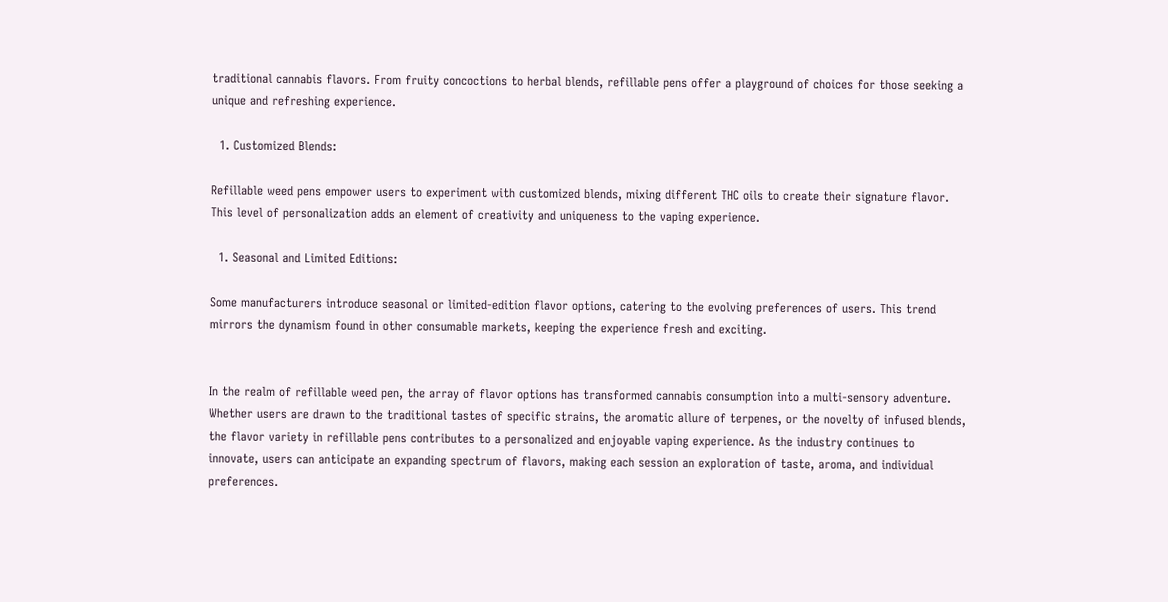traditional cannabis flavors. From fruity concoctions to herbal blends, refillable pens offer a playground of choices for those seeking a unique and refreshing experience.

  1. Customized Blends:

Refillable weed pens empower users to experiment with customized blends, mixing different THC oils to create their signature flavor. This level of personalization adds an element of creativity and uniqueness to the vaping experience.

  1. Seasonal and Limited Editions:

Some manufacturers introduce seasonal or limited-edition flavor options, catering to the evolving preferences of users. This trend mirrors the dynamism found in other consumable markets, keeping the experience fresh and exciting.


In the realm of refillable weed pen, the array of flavor options has transformed cannabis consumption into a multi-sensory adventure. Whether users are drawn to the traditional tastes of specific strains, the aromatic allure of terpenes, or the novelty of infused blends, the flavor variety in refillable pens contributes to a personalized and enjoyable vaping experience. As the industry continues to innovate, users can anticipate an expanding spectrum of flavors, making each session an exploration of taste, aroma, and individual preferences.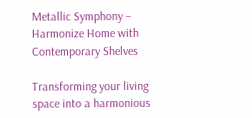Metallic Symphony – Harmonize Home with Contemporary Shelves

Transforming your living space into a harmonious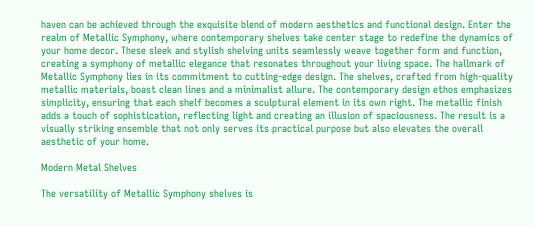haven can be achieved through the exquisite blend of modern aesthetics and functional design. Enter the realm of Metallic Symphony, where contemporary shelves take center stage to redefine the dynamics of your home decor. These sleek and stylish shelving units seamlessly weave together form and function, creating a symphony of metallic elegance that resonates throughout your living space. The hallmark of Metallic Symphony lies in its commitment to cutting-edge design. The shelves, crafted from high-quality metallic materials, boast clean lines and a minimalist allure. The contemporary design ethos emphasizes simplicity, ensuring that each shelf becomes a sculptural element in its own right. The metallic finish adds a touch of sophistication, reflecting light and creating an illusion of spaciousness. The result is a visually striking ensemble that not only serves its practical purpose but also elevates the overall aesthetic of your home.

Modern Metal Shelves

The versatility of Metallic Symphony shelves is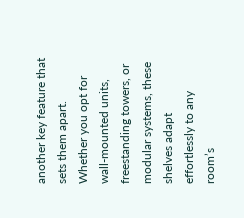another key feature that sets them apart. Whether you opt for wall-mounted units, freestanding towers, or modular systems, these shelves adapt effortlessly to any room’s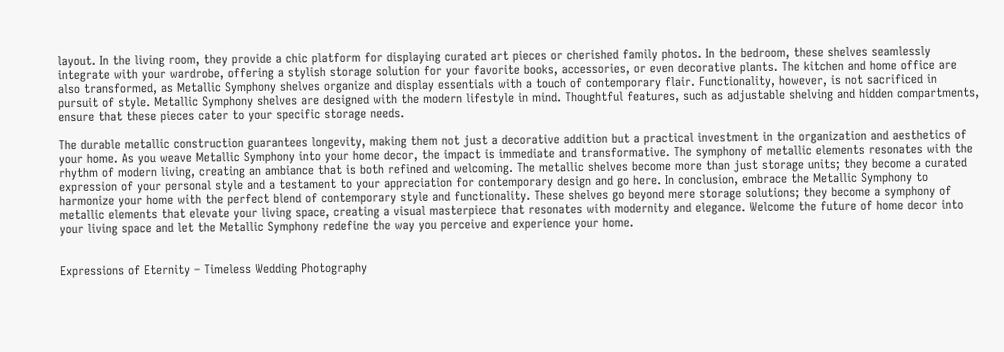layout. In the living room, they provide a chic platform for displaying curated art pieces or cherished family photos. In the bedroom, these shelves seamlessly integrate with your wardrobe, offering a stylish storage solution for your favorite books, accessories, or even decorative plants. The kitchen and home office are also transformed, as Metallic Symphony shelves organize and display essentials with a touch of contemporary flair. Functionality, however, is not sacrificed in pursuit of style. Metallic Symphony shelves are designed with the modern lifestyle in mind. Thoughtful features, such as adjustable shelving and hidden compartments, ensure that these pieces cater to your specific storage needs.

The durable metallic construction guarantees longevity, making them not just a decorative addition but a practical investment in the organization and aesthetics of your home. As you weave Metallic Symphony into your home decor, the impact is immediate and transformative. The symphony of metallic elements resonates with the rhythm of modern living, creating an ambiance that is both refined and welcoming. The metallic shelves become more than just storage units; they become a curated expression of your personal style and a testament to your appreciation for contemporary design and go here. In conclusion, embrace the Metallic Symphony to harmonize your home with the perfect blend of contemporary style and functionality. These shelves go beyond mere storage solutions; they become a symphony of metallic elements that elevate your living space, creating a visual masterpiece that resonates with modernity and elegance. Welcome the future of home decor into your living space and let the Metallic Symphony redefine the way you perceive and experience your home.


Expressions of Eternity – Timeless Wedding Photography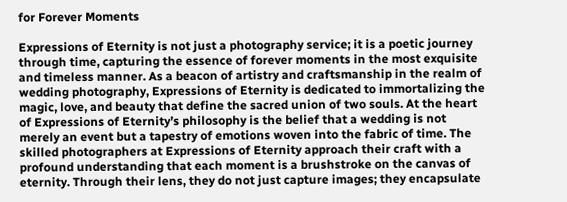for Forever Moments

Expressions of Eternity is not just a photography service; it is a poetic journey through time, capturing the essence of forever moments in the most exquisite and timeless manner. As a beacon of artistry and craftsmanship in the realm of wedding photography, Expressions of Eternity is dedicated to immortalizing the magic, love, and beauty that define the sacred union of two souls. At the heart of Expressions of Eternity’s philosophy is the belief that a wedding is not merely an event but a tapestry of emotions woven into the fabric of time. The skilled photographers at Expressions of Eternity approach their craft with a profound understanding that each moment is a brushstroke on the canvas of eternity. Through their lens, they do not just capture images; they encapsulate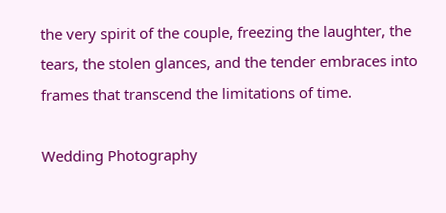the very spirit of the couple, freezing the laughter, the tears, the stolen glances, and the tender embraces into frames that transcend the limitations of time.

Wedding Photography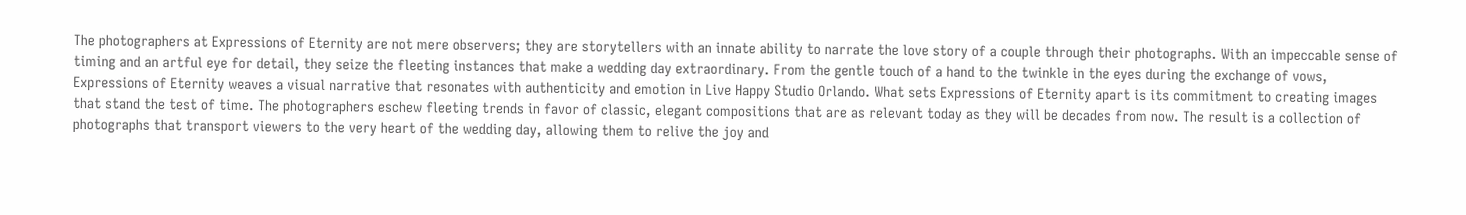The photographers at Expressions of Eternity are not mere observers; they are storytellers with an innate ability to narrate the love story of a couple through their photographs. With an impeccable sense of timing and an artful eye for detail, they seize the fleeting instances that make a wedding day extraordinary. From the gentle touch of a hand to the twinkle in the eyes during the exchange of vows, Expressions of Eternity weaves a visual narrative that resonates with authenticity and emotion in Live Happy Studio Orlando. What sets Expressions of Eternity apart is its commitment to creating images that stand the test of time. The photographers eschew fleeting trends in favor of classic, elegant compositions that are as relevant today as they will be decades from now. The result is a collection of photographs that transport viewers to the very heart of the wedding day, allowing them to relive the joy and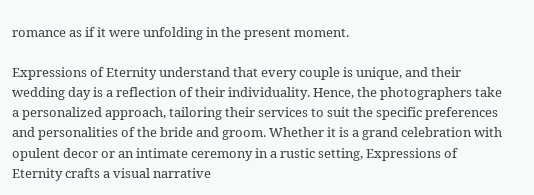romance as if it were unfolding in the present moment.

Expressions of Eternity understand that every couple is unique, and their wedding day is a reflection of their individuality. Hence, the photographers take a personalized approach, tailoring their services to suit the specific preferences and personalities of the bride and groom. Whether it is a grand celebration with opulent decor or an intimate ceremony in a rustic setting, Expressions of Eternity crafts a visual narrative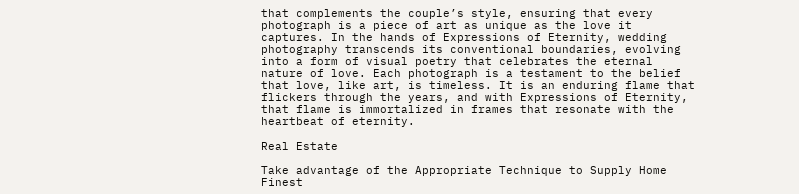that complements the couple’s style, ensuring that every photograph is a piece of art as unique as the love it captures. In the hands of Expressions of Eternity, wedding photography transcends its conventional boundaries, evolving into a form of visual poetry that celebrates the eternal nature of love. Each photograph is a testament to the belief that love, like art, is timeless. It is an enduring flame that flickers through the years, and with Expressions of Eternity, that flame is immortalized in frames that resonate with the heartbeat of eternity.

Real Estate

Take advantage of the Appropriate Technique to Supply Home Finest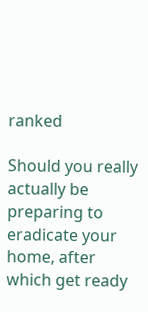ranked

Should you really actually be preparing to eradicate your home, after which get ready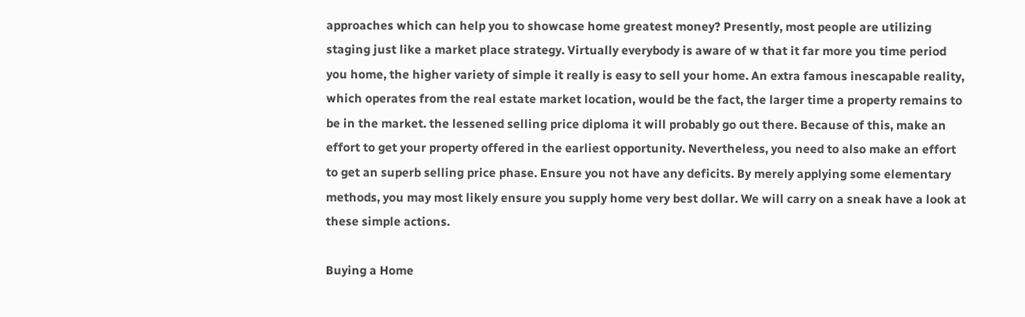approaches which can help you to showcase home greatest money? Presently, most people are utilizing staging just like a market place strategy. Virtually everybody is aware of w that it far more you time period you home, the higher variety of simple it really is easy to sell your home. An extra famous inescapable reality, which operates from the real estate market location, would be the fact, the larger time a property remains to be in the market. the lessened selling price diploma it will probably go out there. Because of this, make an effort to get your property offered in the earliest opportunity. Nevertheless, you need to also make an effort to get an superb selling price phase. Ensure you not have any deficits. By merely applying some elementary methods, you may most likely ensure you supply home very best dollar. We will carry on a sneak have a look at these simple actions.

Buying a Home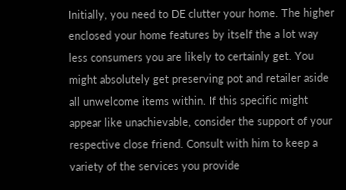Initially, you need to DE clutter your home. The higher enclosed your home features by itself the a lot way less consumers you are likely to certainly get. You might absolutely get preserving pot and retailer aside all unwelcome items within. If this specific might appear like unachievable, consider the support of your respective close friend. Consult with him to keep a variety of the services you provide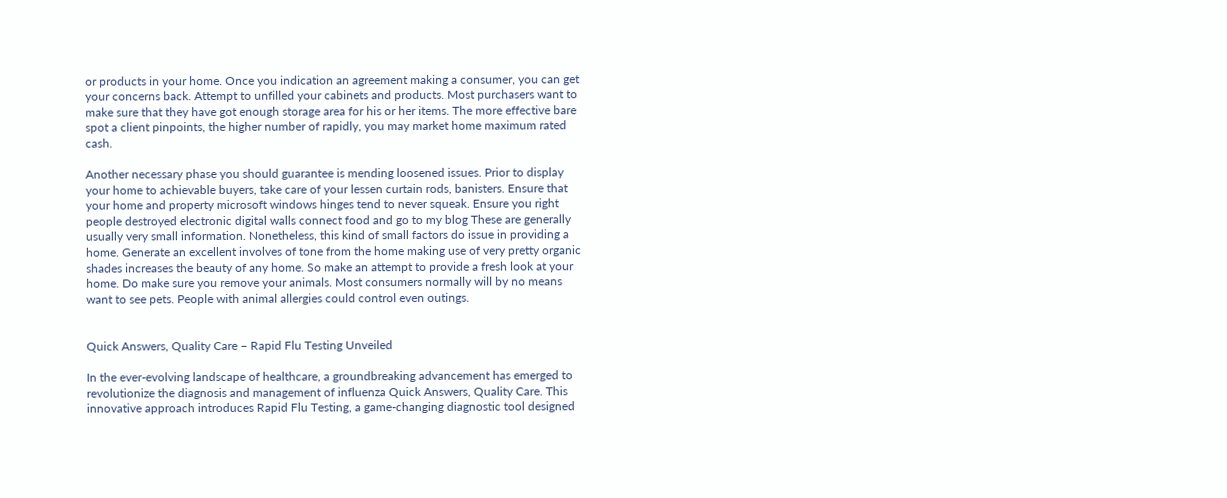or products in your home. Once you indication an agreement making a consumer, you can get your concerns back. Attempt to unfilled your cabinets and products. Most purchasers want to make sure that they have got enough storage area for his or her items. The more effective bare spot a client pinpoints, the higher number of rapidly, you may market home maximum rated cash.

Another necessary phase you should guarantee is mending loosened issues. Prior to display your home to achievable buyers, take care of your lessen curtain rods, banisters. Ensure that your home and property microsoft windows hinges tend to never squeak. Ensure you right people destroyed electronic digital walls connect food and go to my blog These are generally usually very small information. Nonetheless, this kind of small factors do issue in providing a home. Generate an excellent involves of tone from the home making use of very pretty organic shades increases the beauty of any home. So make an attempt to provide a fresh look at your home. Do make sure you remove your animals. Most consumers normally will by no means want to see pets. People with animal allergies could control even outings.


Quick Answers, Quality Care – Rapid Flu Testing Unveiled

In the ever-evolving landscape of healthcare, a groundbreaking advancement has emerged to revolutionize the diagnosis and management of influenza Quick Answers, Quality Care. This innovative approach introduces Rapid Flu Testing, a game-changing diagnostic tool designed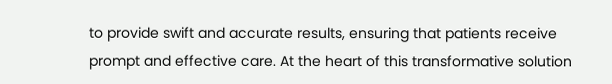to provide swift and accurate results, ensuring that patients receive prompt and effective care. At the heart of this transformative solution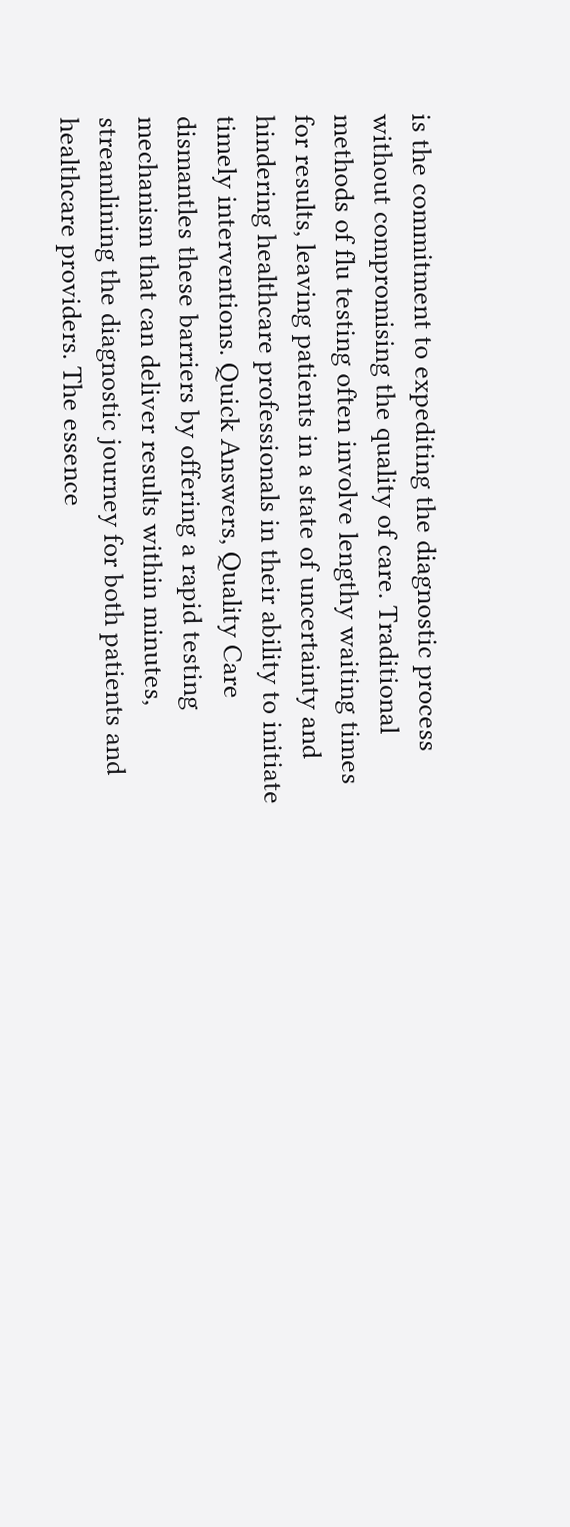is the commitment to expediting the diagnostic process without compromising the quality of care. Traditional methods of flu testing often involve lengthy waiting times for results, leaving patients in a state of uncertainty and hindering healthcare professionals in their ability to initiate timely interventions. Quick Answers, Quality Care dismantles these barriers by offering a rapid testing mechanism that can deliver results within minutes, streamlining the diagnostic journey for both patients and healthcare providers. The essence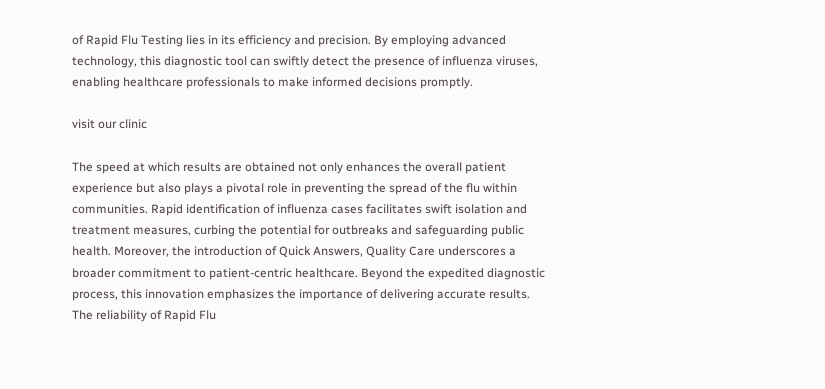of Rapid Flu Testing lies in its efficiency and precision. By employing advanced technology, this diagnostic tool can swiftly detect the presence of influenza viruses, enabling healthcare professionals to make informed decisions promptly.

visit our clinic

The speed at which results are obtained not only enhances the overall patient experience but also plays a pivotal role in preventing the spread of the flu within communities. Rapid identification of influenza cases facilitates swift isolation and treatment measures, curbing the potential for outbreaks and safeguarding public health. Moreover, the introduction of Quick Answers, Quality Care underscores a broader commitment to patient-centric healthcare. Beyond the expedited diagnostic process, this innovation emphasizes the importance of delivering accurate results. The reliability of Rapid Flu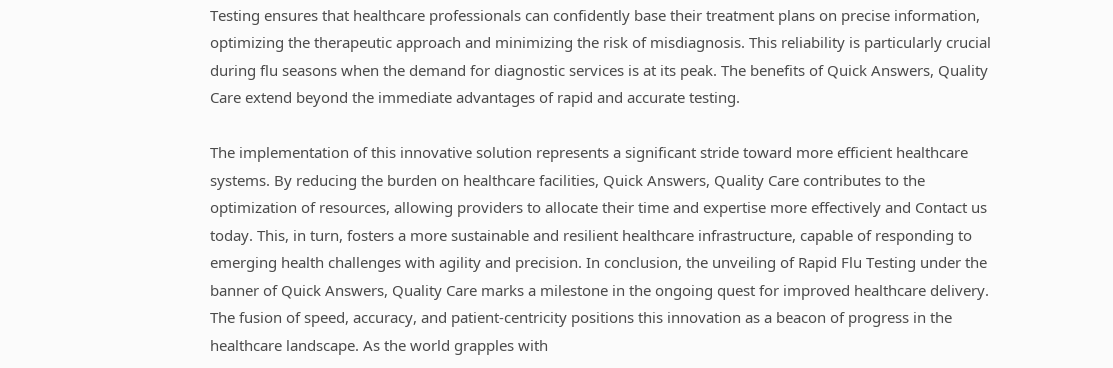Testing ensures that healthcare professionals can confidently base their treatment plans on precise information, optimizing the therapeutic approach and minimizing the risk of misdiagnosis. This reliability is particularly crucial during flu seasons when the demand for diagnostic services is at its peak. The benefits of Quick Answers, Quality Care extend beyond the immediate advantages of rapid and accurate testing.

The implementation of this innovative solution represents a significant stride toward more efficient healthcare systems. By reducing the burden on healthcare facilities, Quick Answers, Quality Care contributes to the optimization of resources, allowing providers to allocate their time and expertise more effectively and Contact us today. This, in turn, fosters a more sustainable and resilient healthcare infrastructure, capable of responding to emerging health challenges with agility and precision. In conclusion, the unveiling of Rapid Flu Testing under the banner of Quick Answers, Quality Care marks a milestone in the ongoing quest for improved healthcare delivery. The fusion of speed, accuracy, and patient-centricity positions this innovation as a beacon of progress in the healthcare landscape. As the world grapples with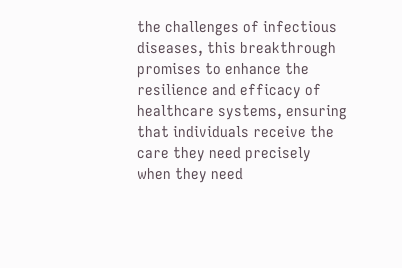the challenges of infectious diseases, this breakthrough promises to enhance the resilience and efficacy of healthcare systems, ensuring that individuals receive the care they need precisely when they need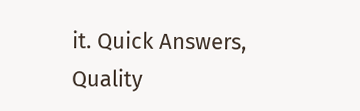it. Quick Answers, Quality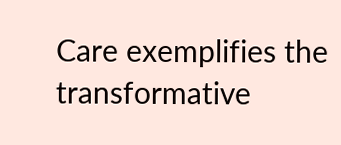Care exemplifies the transformative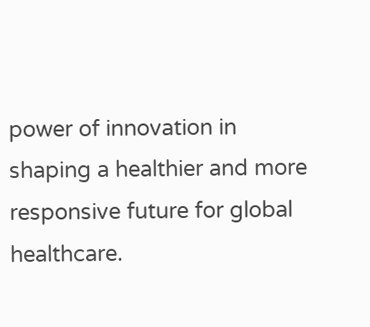power of innovation in shaping a healthier and more responsive future for global healthcare.